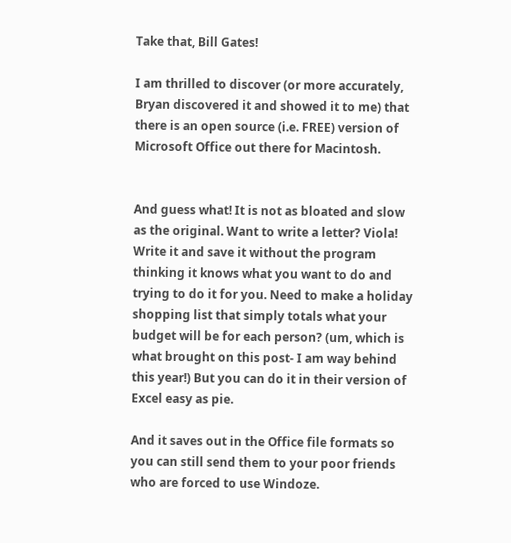Take that, Bill Gates!

I am thrilled to discover (or more accurately, Bryan discovered it and showed it to me) that there is an open source (i.e. FREE) version of Microsoft Office out there for Macintosh.


And guess what! It is not as bloated and slow as the original. Want to write a letter? Viola! Write it and save it without the program thinking it knows what you want to do and trying to do it for you. Need to make a holiday shopping list that simply totals what your budget will be for each person? (um, which is what brought on this post- I am way behind this year!) But you can do it in their version of Excel easy as pie.

And it saves out in the Office file formats so you can still send them to your poor friends who are forced to use Windoze.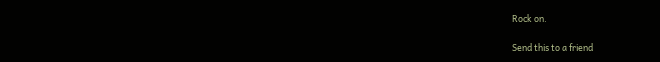Rock on.

Send this to a friend